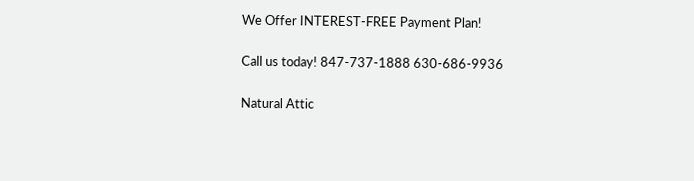We Offer INTEREST-FREE Payment Plan!

Call us today! 847-737-1888 630-686-9936

Natural Attic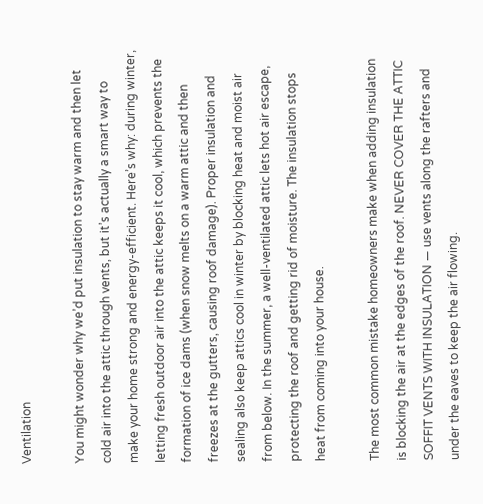Ventilation

You might wonder why we’d put insulation to stay warm and then let cold air into the attic through vents, but it’s actually a smart way to make your home strong and energy-efficient. Here’s why: during winter, letting fresh outdoor air into the attic keeps it cool, which prevents the formation of ice dams (when snow melts on a warm attic and then freezes at the gutters, causing roof damage). Proper insulation and sealing also keep attics cool in winter by blocking heat and moist air from below. In the summer, a well-ventilated attic lets hot air escape, protecting the roof and getting rid of moisture. The insulation stops heat from coming into your house.

The most common mistake homeowners make when adding insulation is blocking the air at the edges of the roof. NEVER COVER THE ATTIC SOFFIT VENTS WITH INSULATION — use vents along the rafters and under the eaves to keep the air flowing.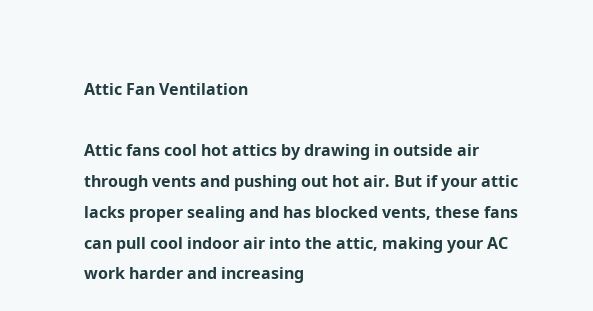Attic Fan Ventilation

Attic fans cool hot attics by drawing in outside air through vents and pushing out hot air. But if your attic lacks proper sealing and has blocked vents, these fans can pull cool indoor air into the attic, making your AC work harder and increasing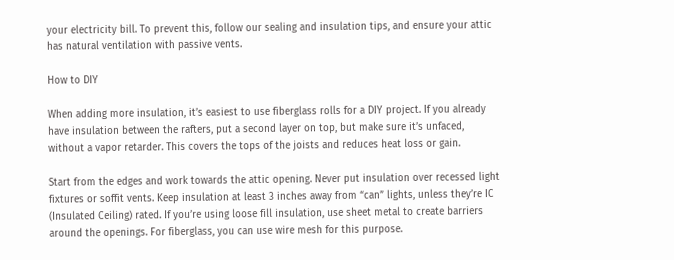your electricity bill. To prevent this, follow our sealing and insulation tips, and ensure your attic has natural ventilation with passive vents.

How to DIY

When adding more insulation, it’s easiest to use fiberglass rolls for a DIY project. If you already have insulation between the rafters, put a second layer on top, but make sure it’s unfaced, without a vapor retarder. This covers the tops of the joists and reduces heat loss or gain.

Start from the edges and work towards the attic opening. Never put insulation over recessed light fixtures or soffit vents. Keep insulation at least 3 inches away from “can” lights, unless they’re IC (Insulated Ceiling) rated. If you’re using loose fill insulation, use sheet metal to create barriers around the openings. For fiberglass, you can use wire mesh for this purpose.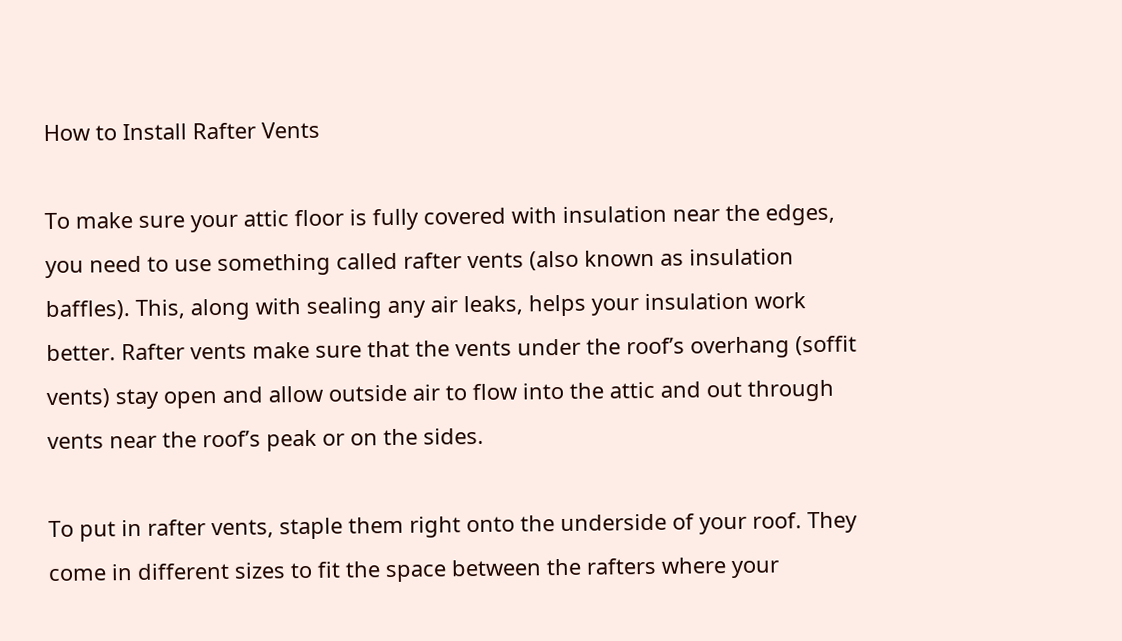How to Install Rafter Vents

To make sure your attic floor is fully covered with insulation near the edges, you need to use something called rafter vents (also known as insulation baffles). This, along with sealing any air leaks, helps your insulation work better. Rafter vents make sure that the vents under the roof’s overhang (soffit vents) stay open and allow outside air to flow into the attic and out through vents near the roof’s peak or on the sides.

To put in rafter vents, staple them right onto the underside of your roof. They come in different sizes to fit the space between the rafters where your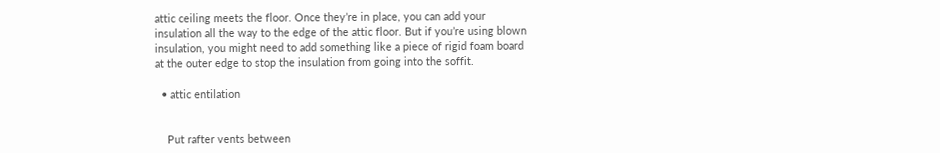attic ceiling meets the floor. Once they’re in place, you can add your insulation all the way to the edge of the attic floor. But if you’re using blown insulation, you might need to add something like a piece of rigid foam board at the outer edge to stop the insulation from going into the soffit.

  • attic entilation


    Put rafter vents between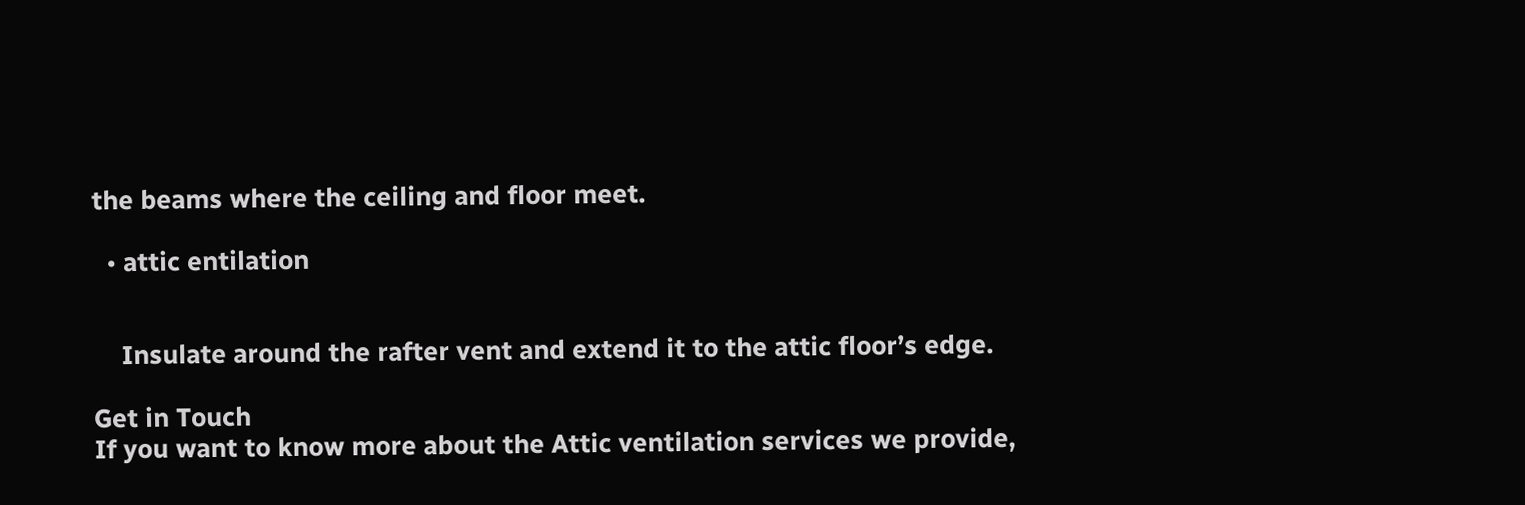the beams where the ceiling and floor meet.

  • attic entilation


    Insulate around the rafter vent and extend it to the attic floor’s edge.

Get in Touch
If you want to know more about the Attic ventilation services we provide,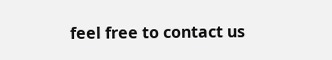feel free to contact us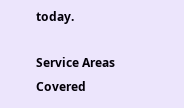today.

Service Areas Covered